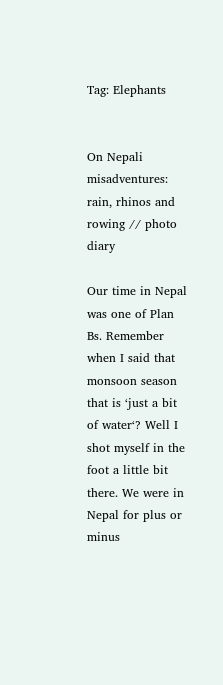Tag: Elephants


On Nepali misadventures: rain, rhinos and rowing // photo diary

Our time in Nepal was one of Plan Bs. Remember when I said that monsoon season that is ‘just a bit of water‘? Well I shot myself in the foot a little bit there. We were in Nepal for plus or minus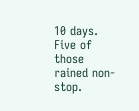10 days. Five of those rained non-stop.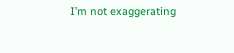I’m not exaggerating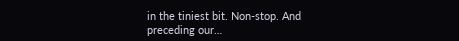in the tiniest bit. Non-stop. And preceding our…